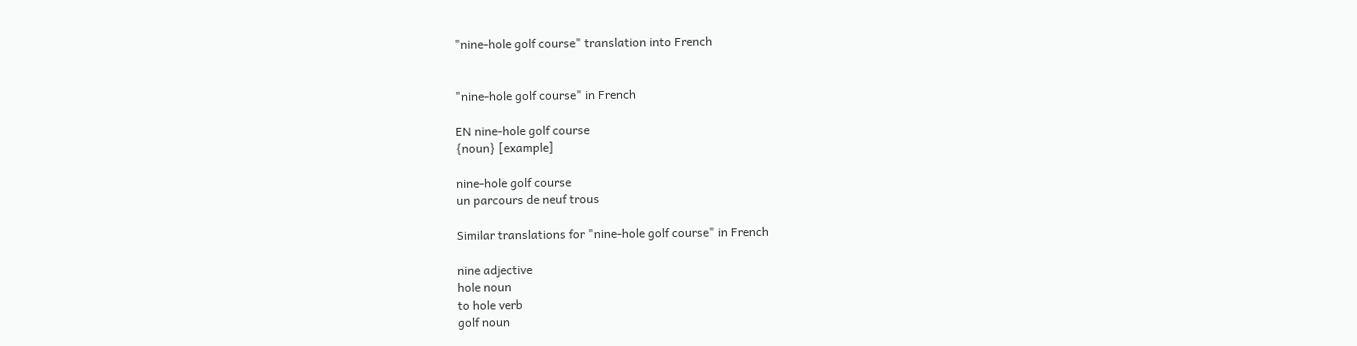"nine-hole golf course" translation into French


"nine-hole golf course" in French

EN nine-hole golf course
{noun} [example]

nine-hole golf course
un parcours de neuf trous

Similar translations for "nine-hole golf course" in French

nine adjective
hole noun
to hole verb
golf noun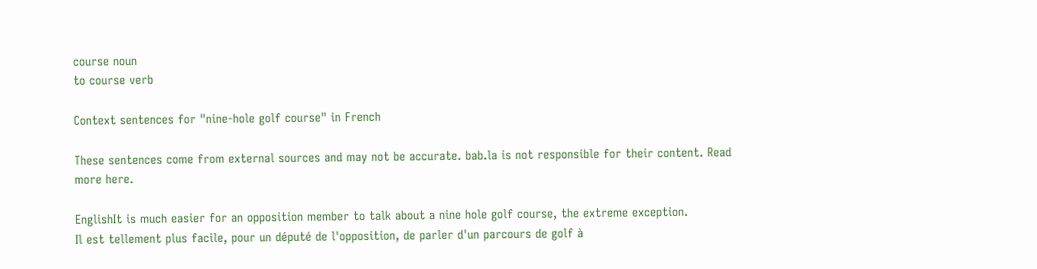course noun
to course verb

Context sentences for "nine-hole golf course" in French

These sentences come from external sources and may not be accurate. bab.la is not responsible for their content. Read more here.

EnglishIt is much easier for an opposition member to talk about a nine hole golf course, the extreme exception.
Il est tellement plus facile, pour un député de l'opposition, de parler d'un parcours de golf à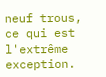neuf trous, ce qui est l'extrême exception.